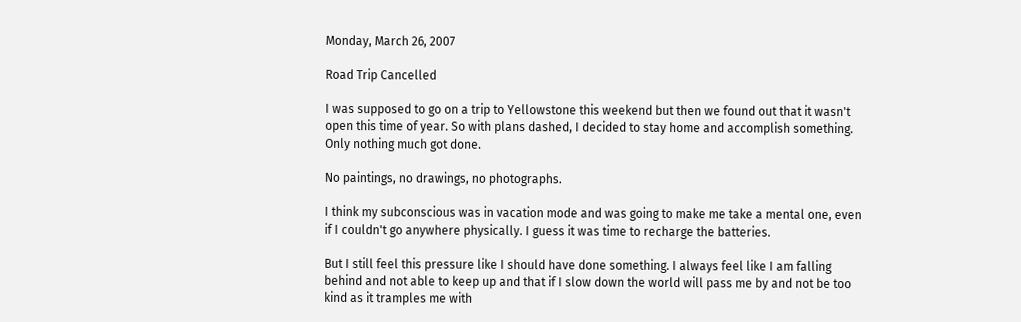Monday, March 26, 2007

Road Trip Cancelled

I was supposed to go on a trip to Yellowstone this weekend but then we found out that it wasn't open this time of year. So with plans dashed, I decided to stay home and accomplish something. Only nothing much got done.

No paintings, no drawings, no photographs.

I think my subconscious was in vacation mode and was going to make me take a mental one, even if I couldn't go anywhere physically. I guess it was time to recharge the batteries.

But I still feel this pressure like I should have done something. I always feel like I am falling behind and not able to keep up and that if I slow down the world will pass me by and not be too kind as it tramples me with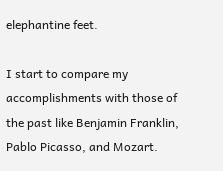elephantine feet.

I start to compare my accomplishments with those of the past like Benjamin Franklin, Pablo Picasso, and Mozart.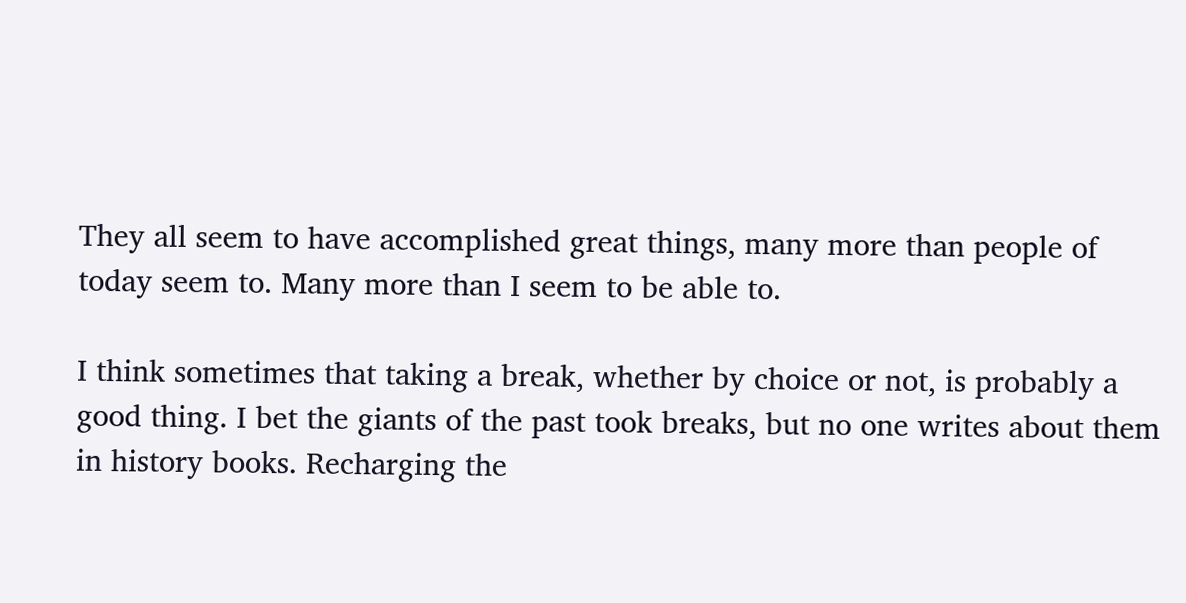They all seem to have accomplished great things, many more than people of today seem to. Many more than I seem to be able to.

I think sometimes that taking a break, whether by choice or not, is probably a good thing. I bet the giants of the past took breaks, but no one writes about them in history books. Recharging the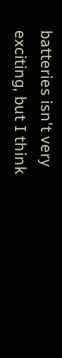batteries isn't very exciting, but I think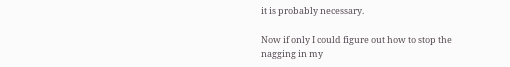it is probably necessary.

Now if only I could figure out how to stop the nagging in my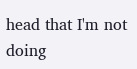head that I'm not doing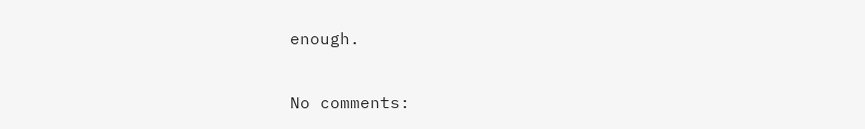enough.

No comments: